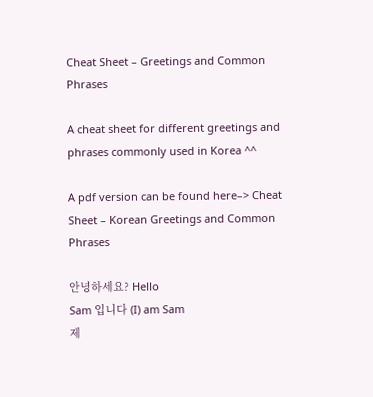Cheat Sheet – Greetings and Common Phrases

A cheat sheet for different greetings and phrases commonly used in Korea ^^

A pdf version can be found here–> Cheat Sheet – Korean Greetings and Common Phrases

안녕하세요? Hello
Sam 입니다 (I) am Sam
제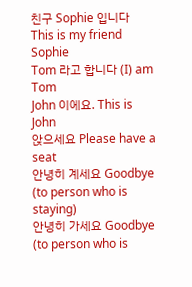친구 Sophie 입니다 This is my friend Sophie
Tom 라고 합니다 (I) am Tom
John 이에요. This is John
앉으세요 Please have a seat
안녕히 계세요 Goodbye (to person who is staying)
안녕히 가세요 Goodbye (to person who is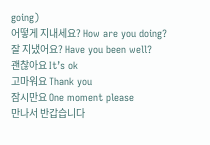going)
어떻게 지내세요? How are you doing?
잘 지냈어요? Have you been well?
괜찮아요 It’s ok
고마워요 Thank you
잠시만요 One moment please
만나서 반갑습니다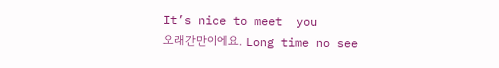It’s nice to meet  you
오래간만이에요. Long time no see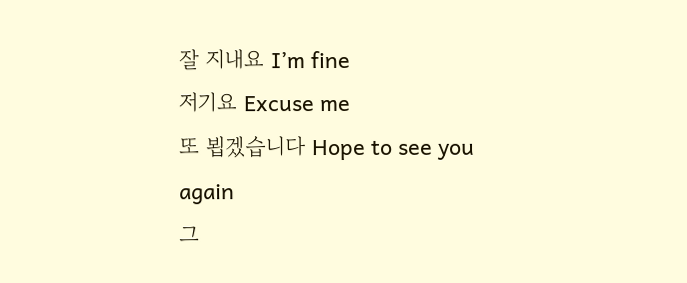잘 지내요 I’m fine
저기요 Excuse me
또 뵙겠습니다 Hope to see you again
그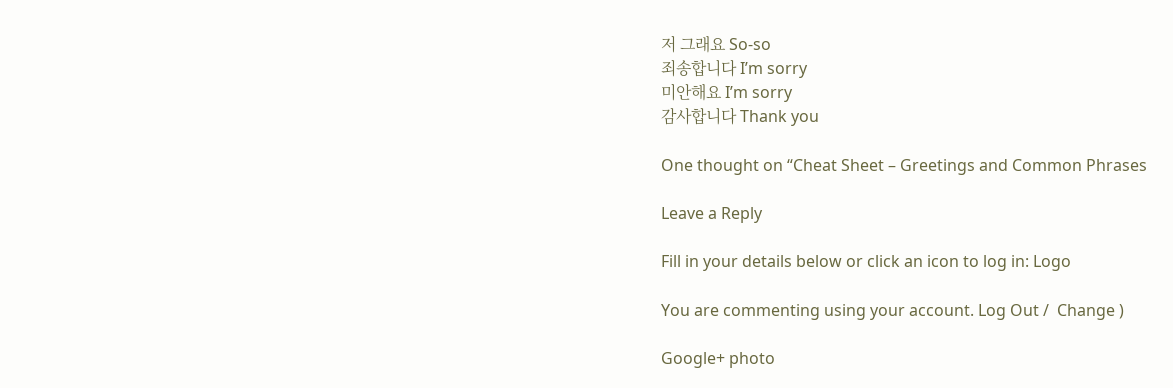저 그래요 So-so
죄송합니다 I’m sorry
미안해요 I’m sorry
감사합니다 Thank you

One thought on “Cheat Sheet – Greetings and Common Phrases

Leave a Reply

Fill in your details below or click an icon to log in: Logo

You are commenting using your account. Log Out /  Change )

Google+ photo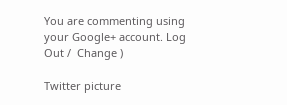You are commenting using your Google+ account. Log Out /  Change )

Twitter picture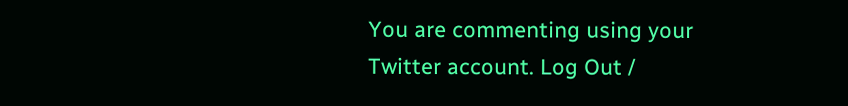You are commenting using your Twitter account. Log Out /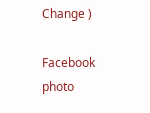Change )

Facebook photo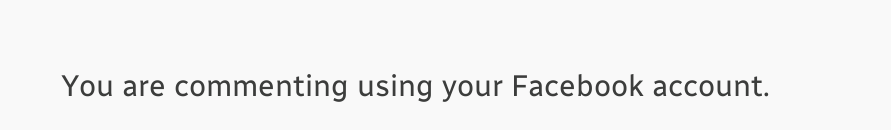You are commenting using your Facebook account.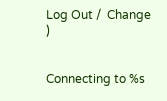Log Out /  Change )


Connecting to %s